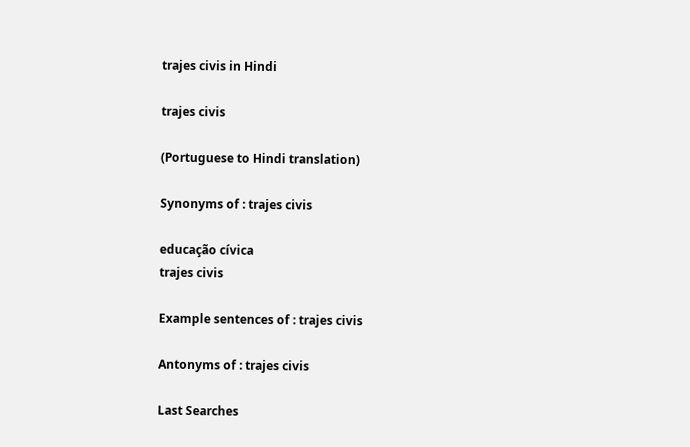trajes civis in Hindi

trajes civis

(Portuguese to Hindi translation)

Synonyms of : trajes civis

educação cívica
trajes civis

Example sentences of : trajes civis

Antonyms of : trajes civis

Last Searches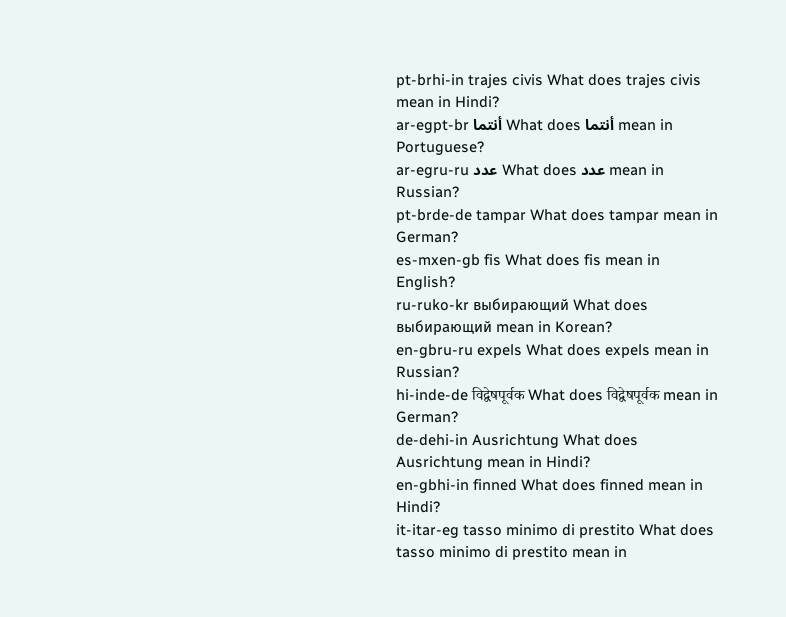pt-brhi-in trajes civis What does trajes civis mean in Hindi?
ar-egpt-br أنتما What does أنتما mean in Portuguese?
ar-egru-ru عدد What does عدد mean in Russian?
pt-brde-de tampar What does tampar mean in German?
es-mxen-gb fis What does fis mean in English?
ru-ruko-kr выбирающий What does выбирающий mean in Korean?
en-gbru-ru expels What does expels mean in Russian?
hi-inde-de विद्वेषपूर्वक What does विद्वेषपूर्वक mean in German?
de-dehi-in Ausrichtung What does Ausrichtung mean in Hindi?
en-gbhi-in finned What does finned mean in Hindi?
it-itar-eg tasso minimo di prestito What does tasso minimo di prestito mean in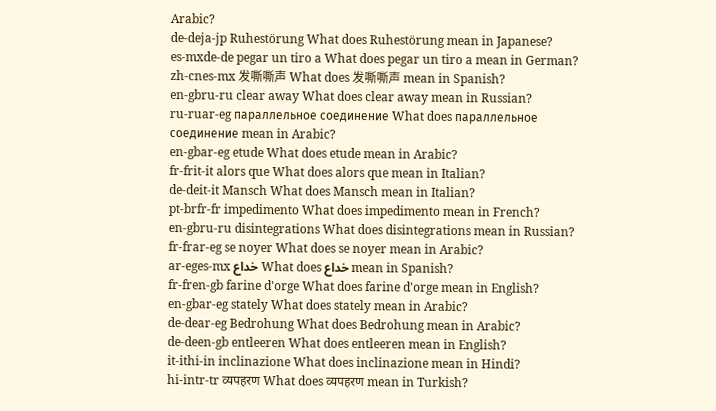Arabic?
de-deja-jp Ruhestörung What does Ruhestörung mean in Japanese?
es-mxde-de pegar un tiro a What does pegar un tiro a mean in German?
zh-cnes-mx 发嘶嘶声 What does 发嘶嘶声 mean in Spanish?
en-gbru-ru clear away What does clear away mean in Russian?
ru-ruar-eg параллельное соединение What does параллельное соединение mean in Arabic?
en-gbar-eg etude What does etude mean in Arabic?
fr-frit-it alors que What does alors que mean in Italian?
de-deit-it Mansch What does Mansch mean in Italian?
pt-brfr-fr impedimento What does impedimento mean in French?
en-gbru-ru disintegrations What does disintegrations mean in Russian?
fr-frar-eg se noyer What does se noyer mean in Arabic?
ar-eges-mx خداع What does خداع mean in Spanish?
fr-fren-gb farine d'orge What does farine d'orge mean in English?
en-gbar-eg stately What does stately mean in Arabic?
de-dear-eg Bedrohung What does Bedrohung mean in Arabic?
de-deen-gb entleeren What does entleeren mean in English?
it-ithi-in inclinazione What does inclinazione mean in Hindi?
hi-intr-tr व्यपहरण What does व्यपहरण mean in Turkish?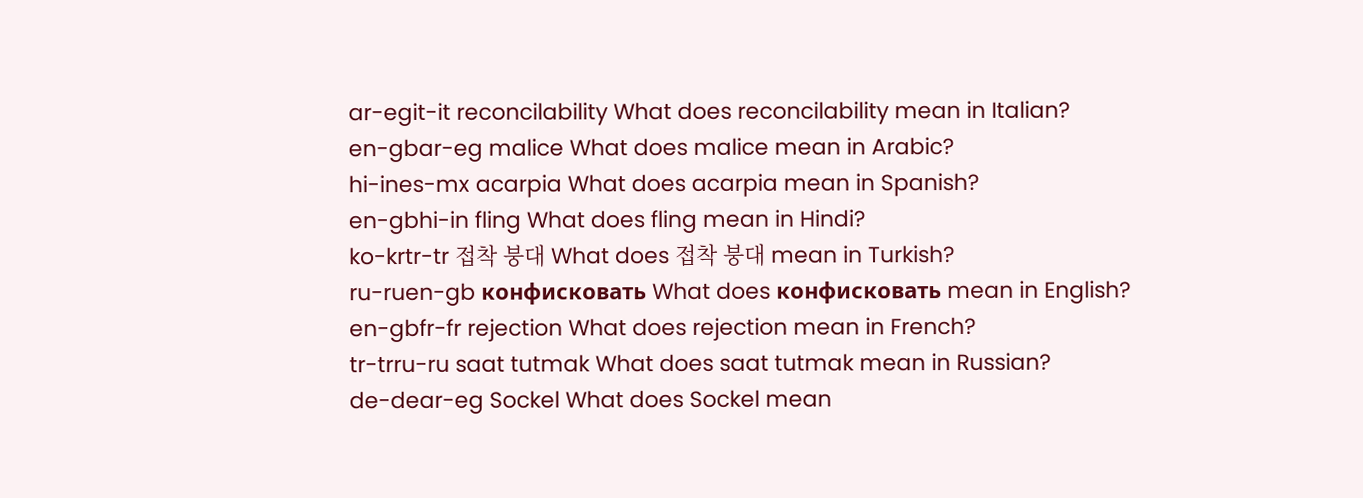ar-egit-it reconcilability What does reconcilability mean in Italian?
en-gbar-eg malice What does malice mean in Arabic?
hi-ines-mx acarpia What does acarpia mean in Spanish?
en-gbhi-in fling What does fling mean in Hindi?
ko-krtr-tr 접착 붕대 What does 접착 붕대 mean in Turkish?
ru-ruen-gb конфисковать What does конфисковать mean in English?
en-gbfr-fr rejection What does rejection mean in French?
tr-trru-ru saat tutmak What does saat tutmak mean in Russian?
de-dear-eg Sockel What does Sockel mean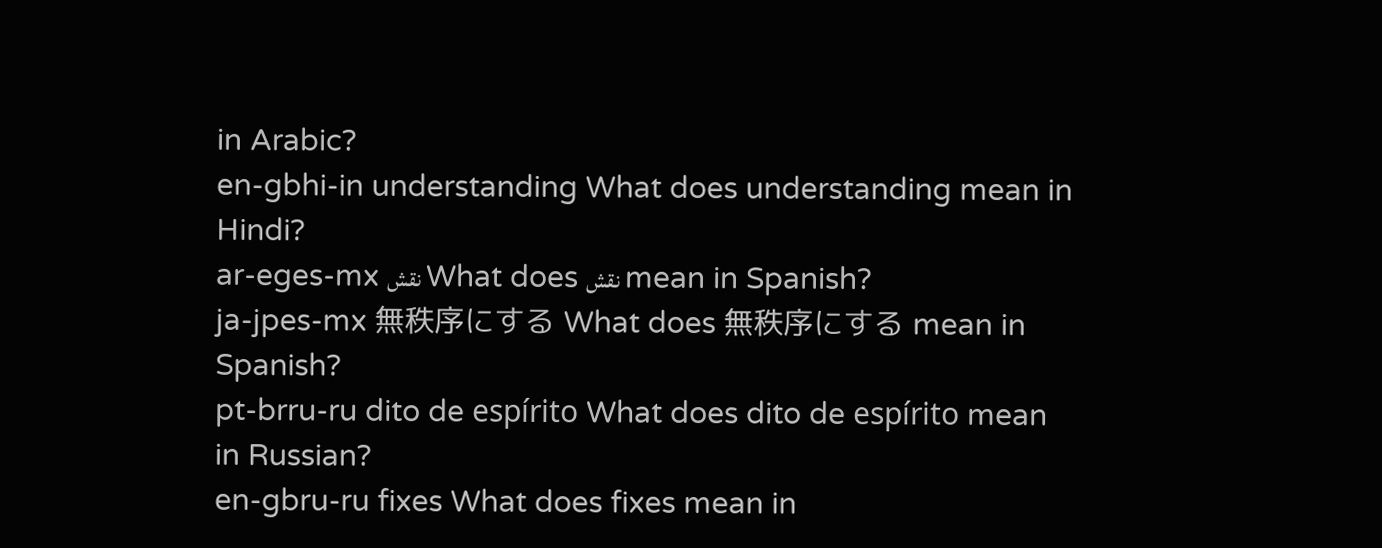in Arabic?
en-gbhi-in understanding What does understanding mean in Hindi?
ar-eges-mx نقش What does نقش mean in Spanish?
ja-jpes-mx 無秩序にする What does 無秩序にする mean in Spanish?
pt-brru-ru dito de espírito What does dito de espírito mean in Russian?
en-gbru-ru fixes What does fixes mean in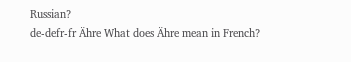Russian?
de-defr-fr Ähre What does Ähre mean in French?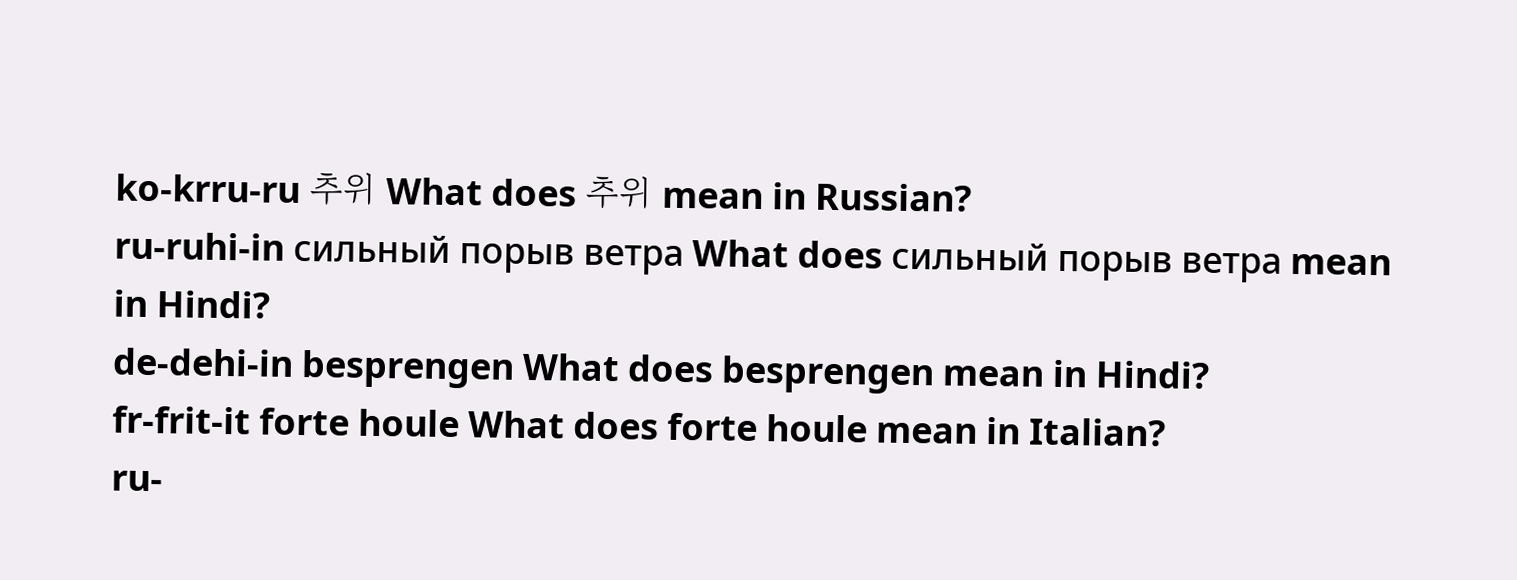ko-krru-ru 추위 What does 추위 mean in Russian?
ru-ruhi-in сильный порыв ветра What does сильный порыв ветра mean in Hindi?
de-dehi-in besprengen What does besprengen mean in Hindi?
fr-frit-it forte houle What does forte houle mean in Italian?
ru-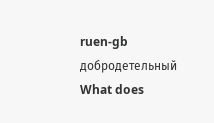ruen-gb добродетельный What does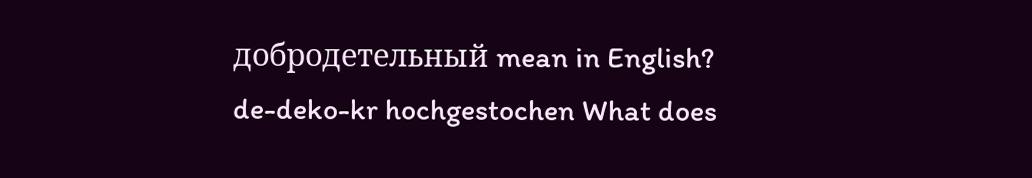добродетельный mean in English?
de-deko-kr hochgestochen What does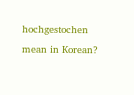hochgestochen mean in Korean?